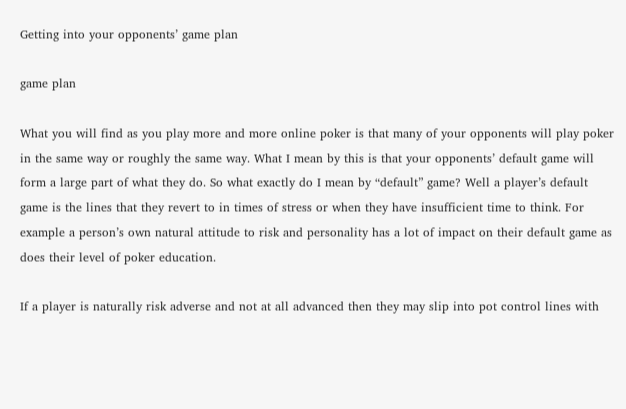Getting into your opponents’ game plan

game plan

What you will find as you play more and more online poker is that many of your opponents will play poker in the same way or roughly the same way. What I mean by this is that your opponents’ default game will form a large part of what they do. So what exactly do I mean by “default” game? Well a player’s default game is the lines that they revert to in times of stress or when they have insufficient time to think. For example a person’s own natural attitude to risk and personality has a lot of impact on their default game as does their level of poker education.

If a player is naturally risk adverse and not at all advanced then they may slip into pot control lines with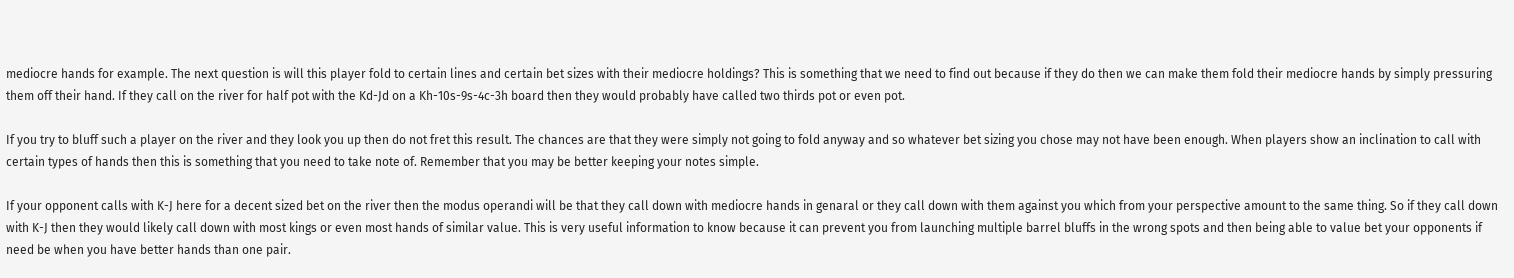mediocre hands for example. The next question is will this player fold to certain lines and certain bet sizes with their mediocre holdings? This is something that we need to find out because if they do then we can make them fold their mediocre hands by simply pressuring them off their hand. If they call on the river for half pot with the Kd-Jd on a Kh-10s-9s-4c-3h board then they would probably have called two thirds pot or even pot.

If you try to bluff such a player on the river and they look you up then do not fret this result. The chances are that they were simply not going to fold anyway and so whatever bet sizing you chose may not have been enough. When players show an inclination to call with certain types of hands then this is something that you need to take note of. Remember that you may be better keeping your notes simple.

If your opponent calls with K-J here for a decent sized bet on the river then the modus operandi will be that they call down with mediocre hands in genaral or they call down with them against you which from your perspective amount to the same thing. So if they call down with K-J then they would likely call down with most kings or even most hands of similar value. This is very useful information to know because it can prevent you from launching multiple barrel bluffs in the wrong spots and then being able to value bet your opponents if need be when you have better hands than one pair.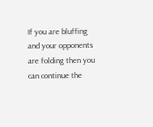If you are bluffing and your opponents are folding then you can continue the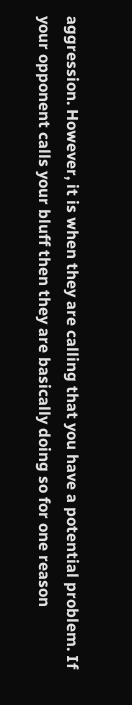aggression. However, it is when they are calling that you have a potential problem. If your opponent calls your bluff then they are basically doing so for one reason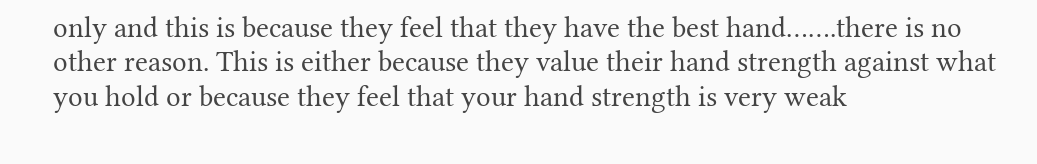only and this is because they feel that they have the best hand…….there is no other reason. This is either because they value their hand strength against what you hold or because they feel that your hand strength is very weak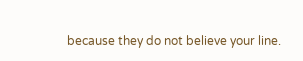because they do not believe your line.